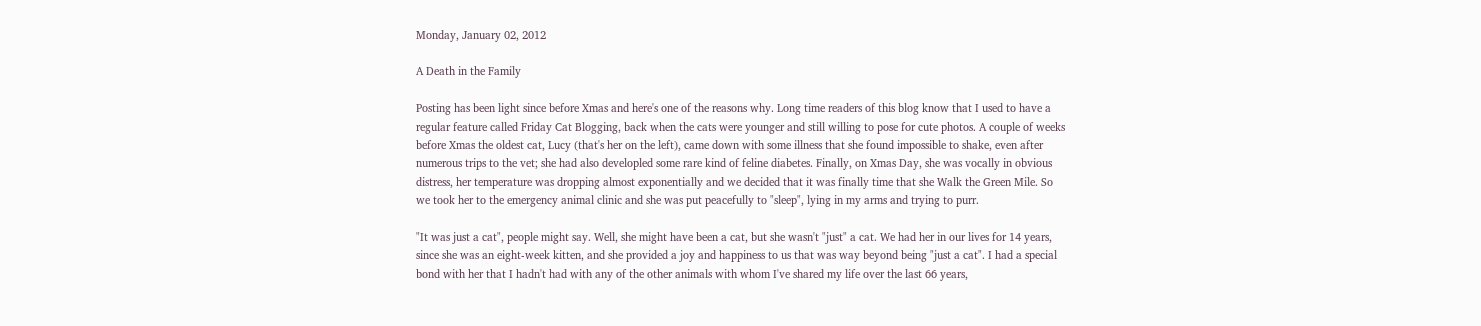Monday, January 02, 2012

A Death in the Family

Posting has been light since before Xmas and here's one of the reasons why. Long time readers of this blog know that I used to have a regular feature called Friday Cat Blogging, back when the cats were younger and still willing to pose for cute photos. A couple of weeks before Xmas the oldest cat, Lucy (that's her on the left), came down with some illness that she found impossible to shake, even after numerous trips to the vet; she had also developled some rare kind of feline diabetes. Finally, on Xmas Day, she was vocally in obvious distress, her temperature was dropping almost exponentially and we decided that it was finally time that she Walk the Green Mile. So we took her to the emergency animal clinic and she was put peacefully to "sleep", lying in my arms and trying to purr.

"It was just a cat", people might say. Well, she might have been a cat, but she wasn't "just" a cat. We had her in our lives for 14 years, since she was an eight-week kitten, and she provided a joy and happiness to us that was way beyond being "just a cat". I had a special bond with her that I hadn't had with any of the other animals with whom I've shared my life over the last 66 years,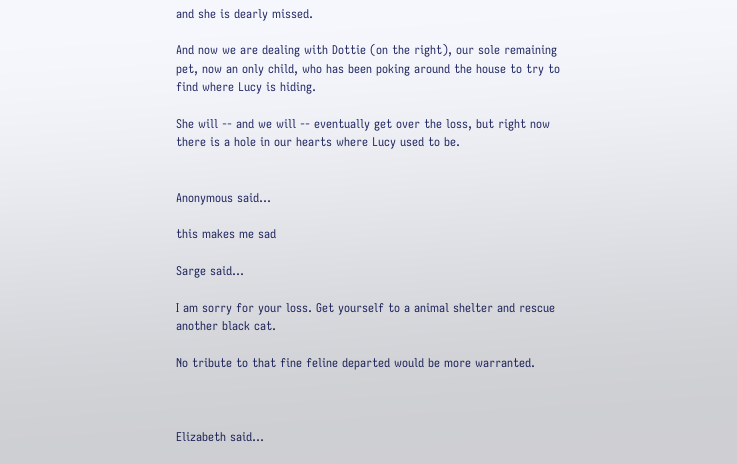and she is dearly missed.

And now we are dealing with Dottie (on the right), our sole remaining pet, now an only child, who has been poking around the house to try to find where Lucy is hiding.

She will -- and we will -- eventually get over the loss, but right now there is a hole in our hearts where Lucy used to be.


Anonymous said...

this makes me sad

Sarge said...

I am sorry for your loss. Get yourself to a animal shelter and rescue another black cat.

No tribute to that fine feline departed would be more warranted.



Elizabeth said...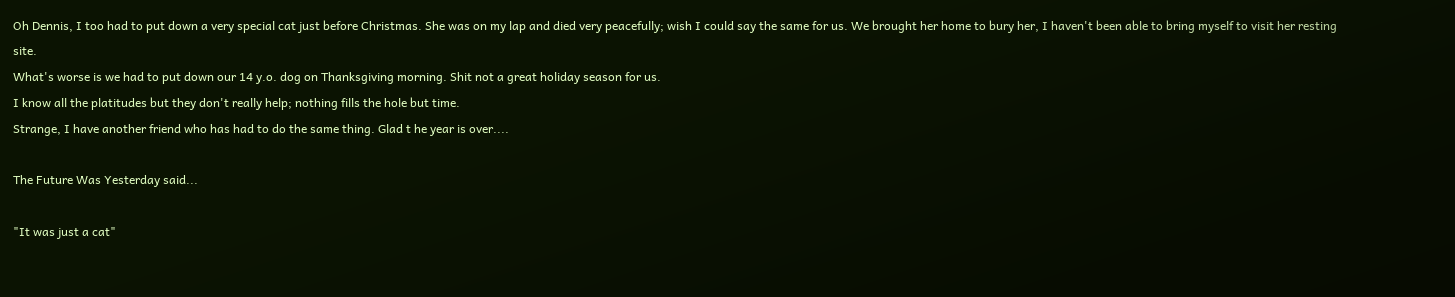Oh Dennis, I too had to put down a very special cat just before Christmas. She was on my lap and died very peacefully; wish I could say the same for us. We brought her home to bury her, I haven't been able to bring myself to visit her resting site.
What's worse is we had to put down our 14 y.o. dog on Thanksgiving morning. Shit not a great holiday season for us.
I know all the platitudes but they don't really help; nothing fills the hole but time.
Strange, I have another friend who has had to do the same thing. Glad t he year is over....

The Future Was Yesterday said...

"It was just a cat"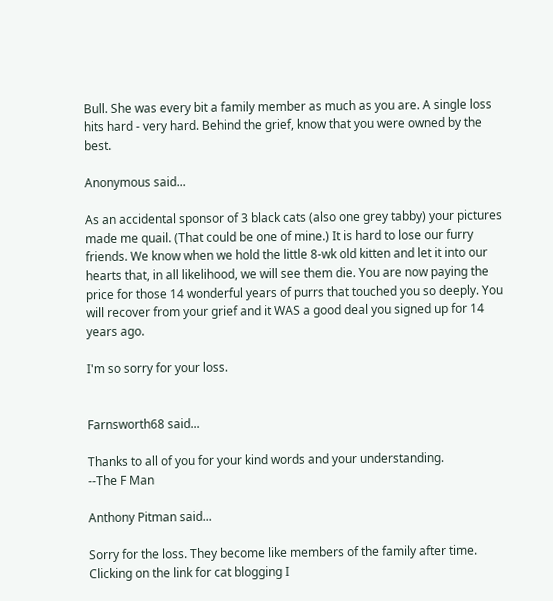Bull. She was every bit a family member as much as you are. A single loss hits hard - very hard. Behind the grief, know that you were owned by the best.

Anonymous said...

As an accidental sponsor of 3 black cats (also one grey tabby) your pictures made me quail. (That could be one of mine.) It is hard to lose our furry friends. We know when we hold the little 8-wk old kitten and let it into our hearts that, in all likelihood, we will see them die. You are now paying the price for those 14 wonderful years of purrs that touched you so deeply. You will recover from your grief and it WAS a good deal you signed up for 14 years ago.

I'm so sorry for your loss.


Farnsworth68 said...

Thanks to all of you for your kind words and your understanding.
--The F Man

Anthony Pitman said...

Sorry for the loss. They become like members of the family after time. Clicking on the link for cat blogging I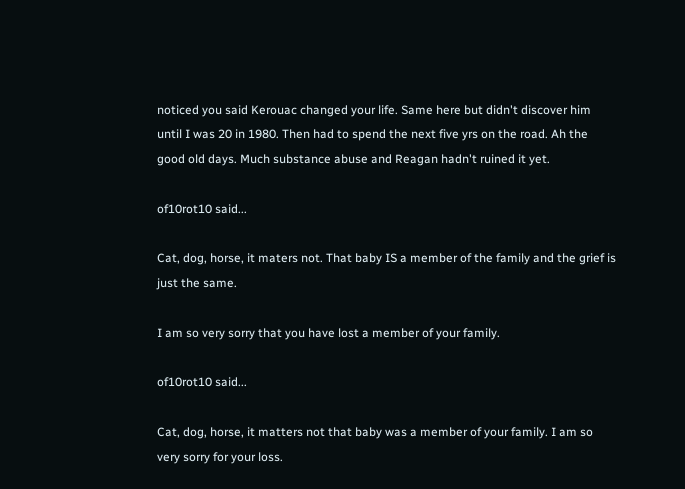noticed you said Kerouac changed your life. Same here but didn't discover him until I was 20 in 1980. Then had to spend the next five yrs on the road. Ah the good old days. Much substance abuse and Reagan hadn't ruined it yet.

of10rot10 said...

Cat, dog, horse, it maters not. That baby IS a member of the family and the grief is just the same.

I am so very sorry that you have lost a member of your family.

of10rot10 said...

Cat, dog, horse, it matters not that baby was a member of your family. I am so very sorry for your loss.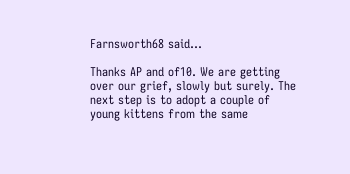Farnsworth68 said...

Thanks AP and of10. We are getting over our grief, slowly but surely. The next step is to adopt a couple of young kittens from the same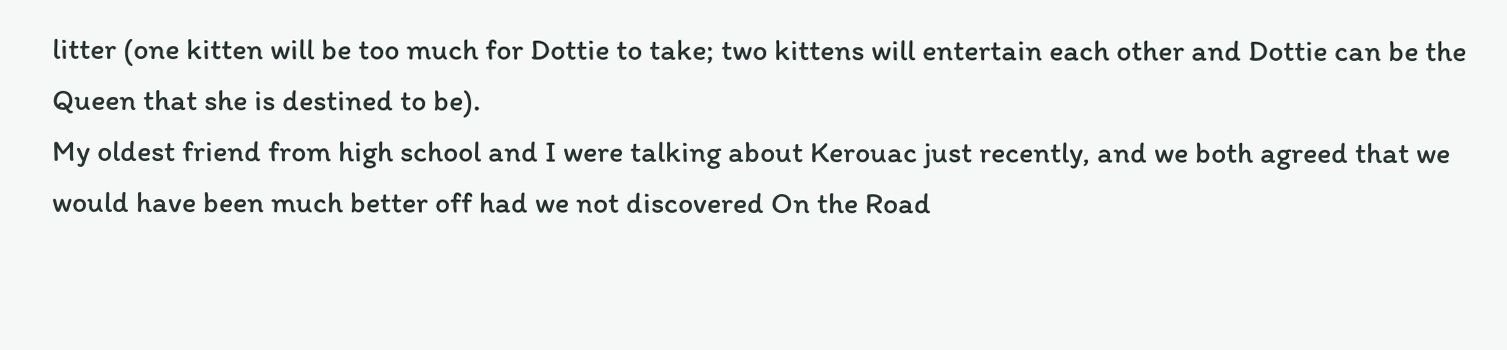litter (one kitten will be too much for Dottie to take; two kittens will entertain each other and Dottie can be the Queen that she is destined to be).
My oldest friend from high school and I were talking about Kerouac just recently, and we both agreed that we would have been much better off had we not discovered On the Road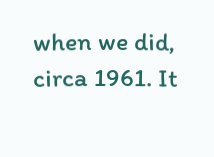when we did, circa 1961. It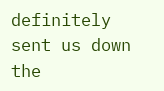definitely sent us down the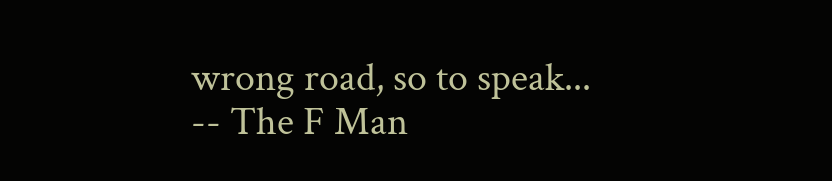wrong road, so to speak...
-- The F Man